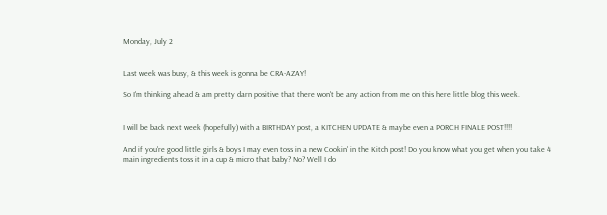Monday, July 2


Last week was busy, & this week is gonna be CRA-AZAY!

So I'm thinking ahead & am pretty darn positive that there won't be any action from me on this here little blog this week.


I will be back next week (hopefully) with a BIRTHDAY post, a KITCHEN UPDATE & maybe even a PORCH FINALE POST!!!!

And if you're good little girls & boys I may even toss in a new Cookin' in the Kitch post! Do you know what you get when you take 4 main ingredients toss it in a cup & micro that baby? No? Well I do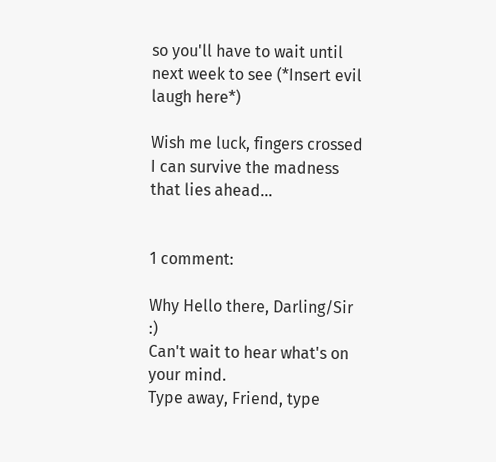so you'll have to wait until next week to see (*Insert evil laugh here*)

Wish me luck, fingers crossed I can survive the madness that lies ahead...


1 comment:

Why Hello there, Darling/Sir :)
Can't wait to hear what's on your mind.
Type away, Friend, type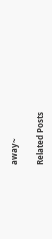away~

Related Posts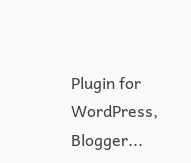Plugin for WordPress, Blogger...